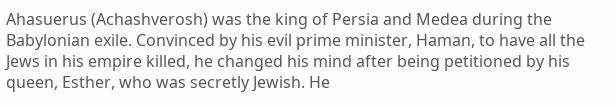Ahasuerus (Achashverosh) was the king of Persia and Medea during the Babylonian exile. Convinced by his evil prime minister, Haman, to have all the Jews in his empire killed, he changed his mind after being petitioned by his queen, Esther, who was secretly Jewish. He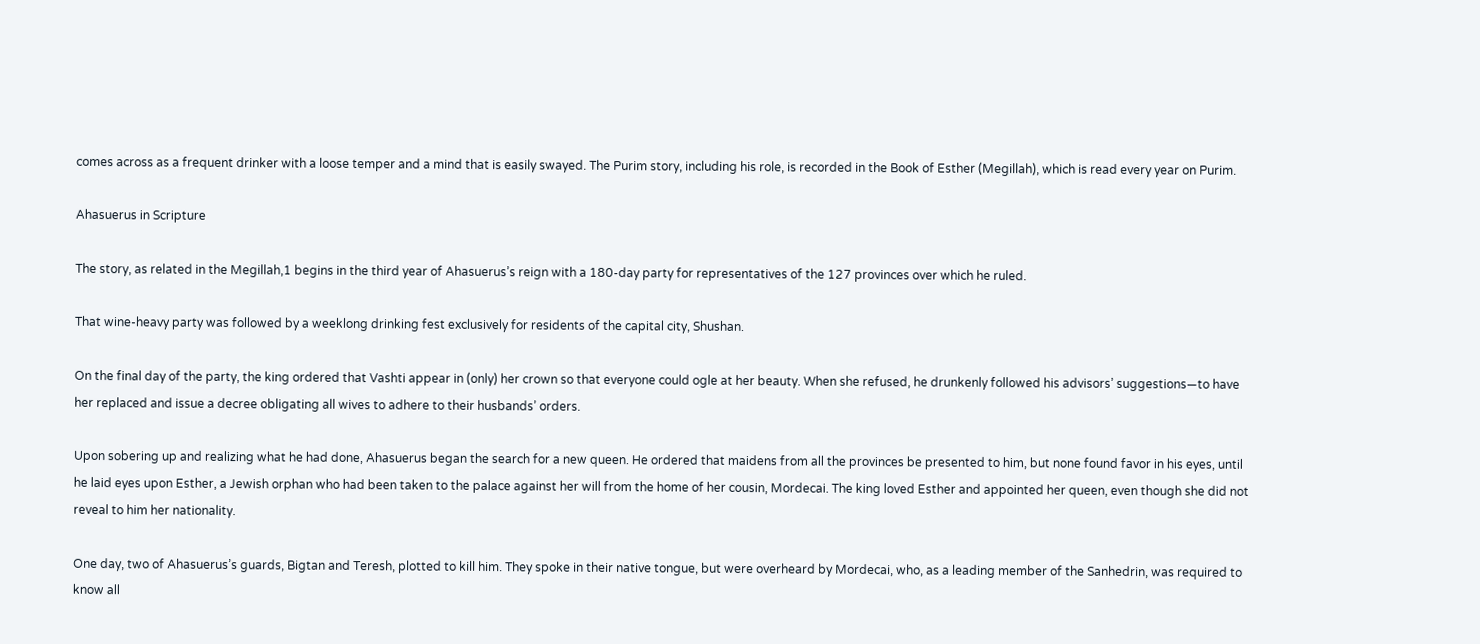comes across as a frequent drinker with a loose temper and a mind that is easily swayed. The Purim story, including his role, is recorded in the Book of Esther (Megillah), which is read every year on Purim.

Ahasuerus in Scripture

The story, as related in the Megillah,1 begins in the third year of Ahasuerus’s reign with a 180-day party for representatives of the 127 provinces over which he ruled.

That wine-heavy party was followed by a weeklong drinking fest exclusively for residents of the capital city, Shushan.

On the final day of the party, the king ordered that Vashti appear in (only) her crown so that everyone could ogle at her beauty. When she refused, he drunkenly followed his advisors’ suggestions—to have her replaced and issue a decree obligating all wives to adhere to their husbands’ orders.

Upon sobering up and realizing what he had done, Ahasuerus began the search for a new queen. He ordered that maidens from all the provinces be presented to him, but none found favor in his eyes, until he laid eyes upon Esther, a Jewish orphan who had been taken to the palace against her will from the home of her cousin, Mordecai. The king loved Esther and appointed her queen, even though she did not reveal to him her nationality.

One day, two of Ahasuerus’s guards, Bigtan and Teresh, plotted to kill him. They spoke in their native tongue, but were overheard by Mordecai, who, as a leading member of the Sanhedrin, was required to know all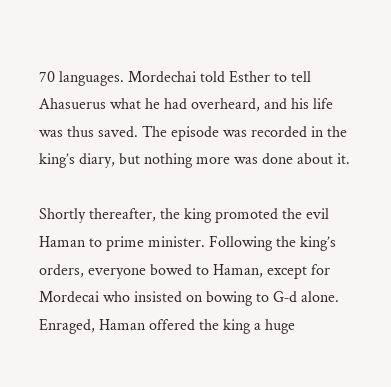70 languages. Mordechai told Esther to tell Ahasuerus what he had overheard, and his life was thus saved. The episode was recorded in the king’s diary, but nothing more was done about it.

Shortly thereafter, the king promoted the evil Haman to prime minister. Following the king’s orders, everyone bowed to Haman, except for Mordecai who insisted on bowing to G‑d alone. Enraged, Haman offered the king a huge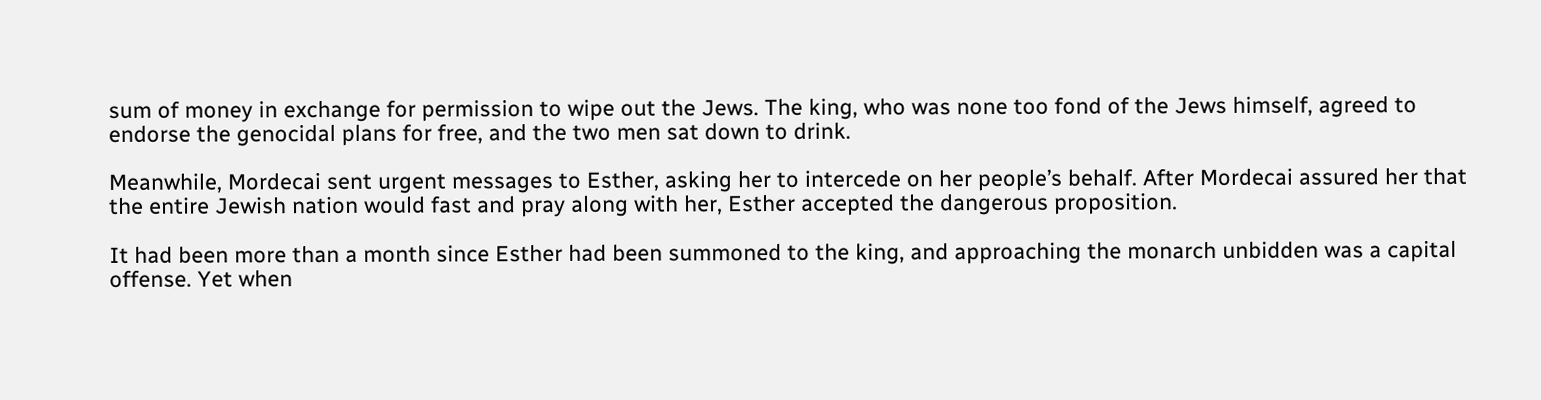sum of money in exchange for permission to wipe out the Jews. The king, who was none too fond of the Jews himself, agreed to endorse the genocidal plans for free, and the two men sat down to drink.

Meanwhile, Mordecai sent urgent messages to Esther, asking her to intercede on her people’s behalf. After Mordecai assured her that the entire Jewish nation would fast and pray along with her, Esther accepted the dangerous proposition.

It had been more than a month since Esther had been summoned to the king, and approaching the monarch unbidden was a capital offense. Yet when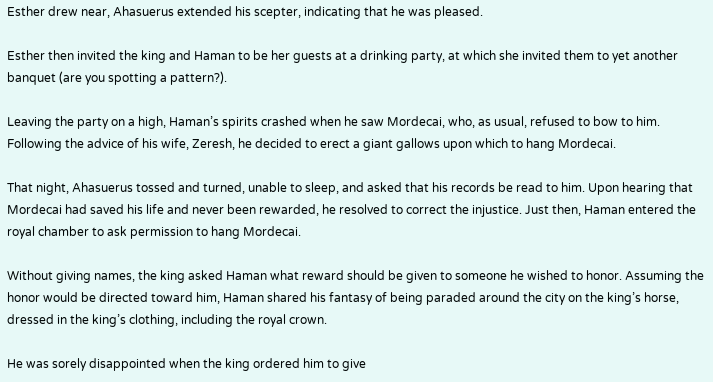Esther drew near, Ahasuerus extended his scepter, indicating that he was pleased.

Esther then invited the king and Haman to be her guests at a drinking party, at which she invited them to yet another banquet (are you spotting a pattern?).

Leaving the party on a high, Haman’s spirits crashed when he saw Mordecai, who, as usual, refused to bow to him. Following the advice of his wife, Zeresh, he decided to erect a giant gallows upon which to hang Mordecai.

That night, Ahasuerus tossed and turned, unable to sleep, and asked that his records be read to him. Upon hearing that Mordecai had saved his life and never been rewarded, he resolved to correct the injustice. Just then, Haman entered the royal chamber to ask permission to hang Mordecai.

Without giving names, the king asked Haman what reward should be given to someone he wished to honor. Assuming the honor would be directed toward him, Haman shared his fantasy of being paraded around the city on the king’s horse, dressed in the king’s clothing, including the royal crown.

He was sorely disappointed when the king ordered him to give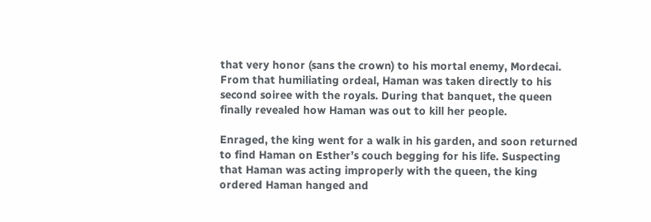that very honor (sans the crown) to his mortal enemy, Mordecai. From that humiliating ordeal, Haman was taken directly to his second soiree with the royals. During that banquet, the queen finally revealed how Haman was out to kill her people.

Enraged, the king went for a walk in his garden, and soon returned to find Haman on Esther’s couch begging for his life. Suspecting that Haman was acting improperly with the queen, the king ordered Haman hanged and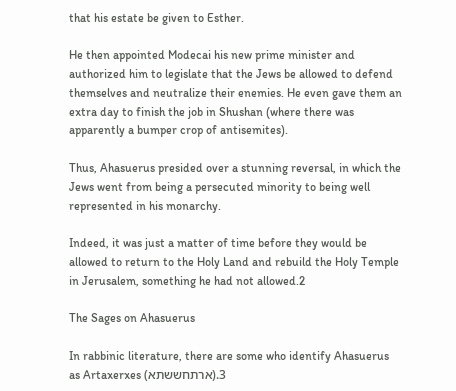that his estate be given to Esther.

He then appointed Modecai his new prime minister and authorized him to legislate that the Jews be allowed to defend themselves and neutralize their enemies. He even gave them an extra day to finish the job in Shushan (where there was apparently a bumper crop of antisemites).

Thus, Ahasuerus presided over a stunning reversal, in which the Jews went from being a persecuted minority to being well represented in his monarchy.

Indeed, it was just a matter of time before they would be allowed to return to the Holy Land and rebuild the Holy Temple in Jerusalem, something he had not allowed.2

The Sages on Ahasuerus

In rabbinic literature, there are some who identify Ahasuerus as Artaxerxes (ארתחששתא).3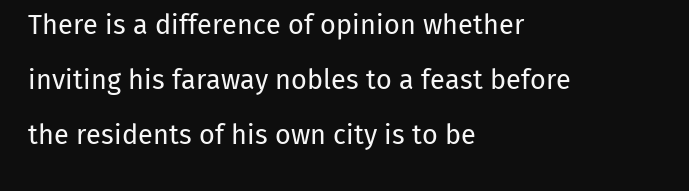There is a difference of opinion whether inviting his faraway nobles to a feast before the residents of his own city is to be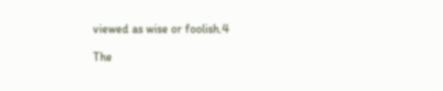viewed as wise or foolish.4

The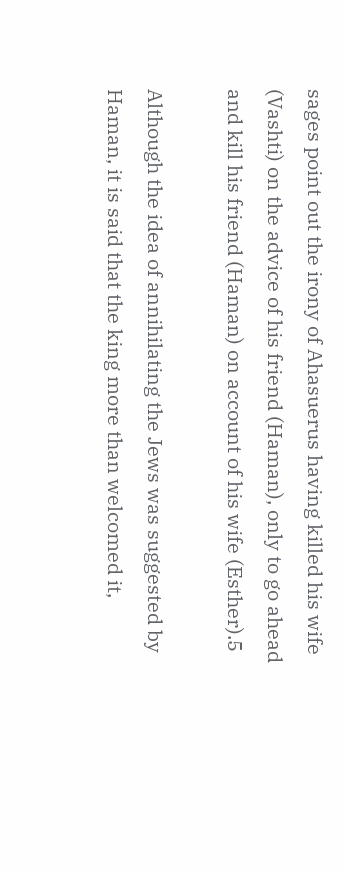sages point out the irony of Ahasuerus having killed his wife (Vashti) on the advice of his friend (Haman), only to go ahead and kill his friend (Haman) on account of his wife (Esther).5

Although the idea of annihilating the Jews was suggested by Haman, it is said that the king more than welcomed it,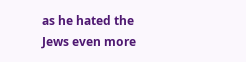as he hated the Jews even more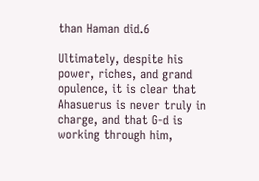than Haman did.6

Ultimately, despite his power, riches, and grand opulence, it is clear that Ahasuerus is never truly in charge, and that G‑d is working through him,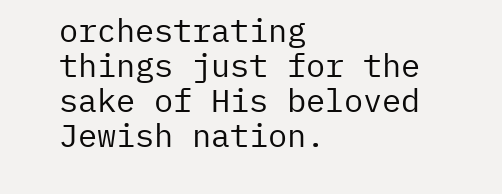orchestrating things just for the sake of His beloved Jewish nation.